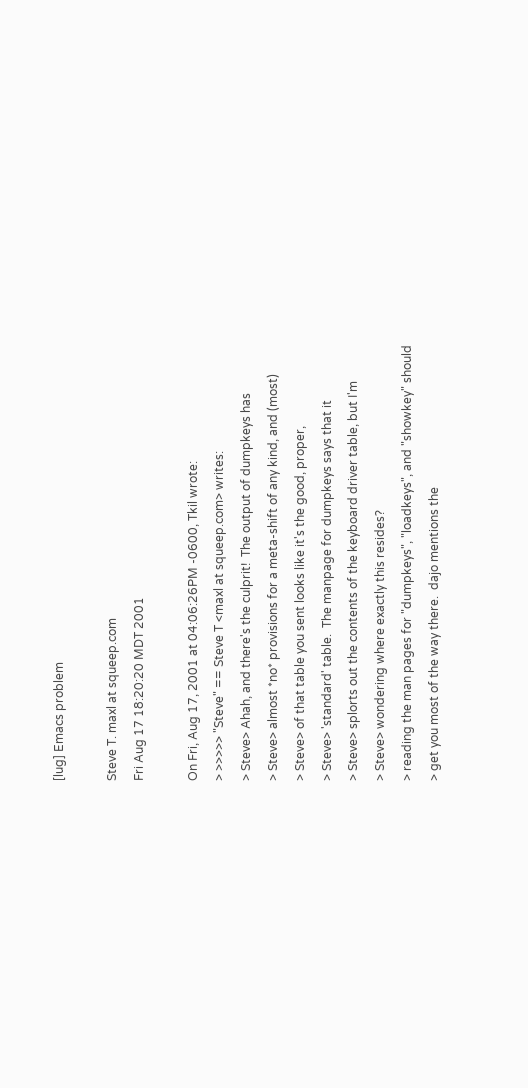[lug] Emacs problem

Steve T. maxl at squeep.com
Fri Aug 17 18:20:20 MDT 2001

On Fri, Aug 17, 2001 at 04:06:26PM -0600, Tkil wrote:
> >>>>> "Steve" == Steve T <maxl at squeep.com> writes:
> Steve> Ahah, and there's the culprit!  The output of dumpkeys has
> Steve> almost *no* provisions for a meta-shift of any kind, and (most)
> Steve> of that table you sent looks like it's the good, proper,
> Steve> 'standard' table.  The manpage for dumpkeys says that it
> Steve> splorts out the contents of the keyboard driver table, but I'm
> Steve> wondering where exactly this resides?
> reading the man pages for "dumpkeys", "loadkeys", and "showkey" should
> get you most of the way there.  dajo mentions the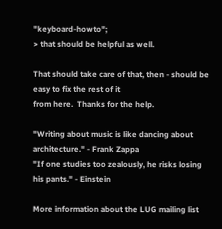"keyboard-howto";
> that should be helpful as well.

That should take care of that, then - should be easy to fix the rest of it
from here.  Thanks for the help.

"Writing about music is like dancing about architecture." - Frank Zappa
"If one studies too zealously, he risks losing his pants." - Einstein

More information about the LUG mailing list